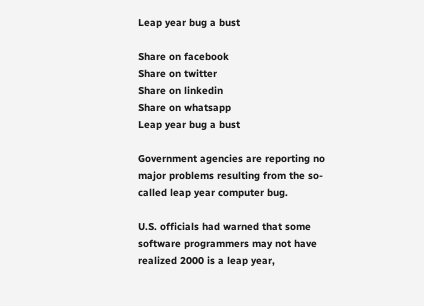Leap year bug a bust

Share on facebook
Share on twitter
Share on linkedin
Share on whatsapp
Leap year bug a bust

Government agencies are reporting no major problems resulting from the so-called leap year computer bug.

U.S. officials had warned that some software programmers may not have realized 2000 is a leap year,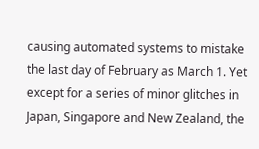causing automated systems to mistake the last day of February as March 1. Yet except for a series of minor glitches in Japan, Singapore and New Zealand, the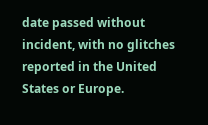date passed without incident, with no glitches reported in the United States or Europe.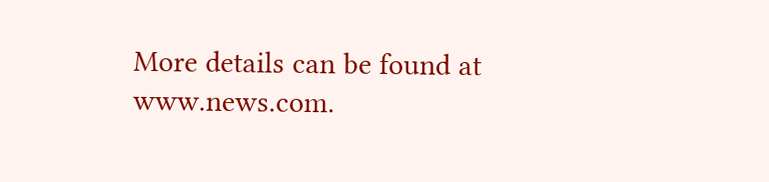More details can be found at www.news.com.